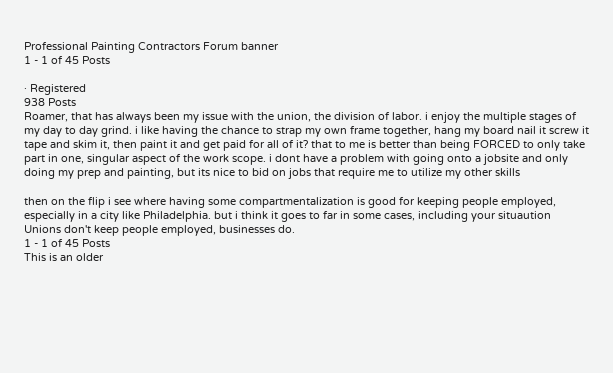Professional Painting Contractors Forum banner
1 - 1 of 45 Posts

· Registered
938 Posts
Roamer, that has always been my issue with the union, the division of labor. i enjoy the multiple stages of my day to day grind. i like having the chance to strap my own frame together, hang my board nail it screw it tape and skim it, then paint it and get paid for all of it? that to me is better than being FORCED to only take part in one, singular aspect of the work scope. i dont have a problem with going onto a jobsite and only doing my prep and painting, but its nice to bid on jobs that require me to utilize my other skills

then on the flip i see where having some compartmentalization is good for keeping people employed, especially in a city like Philadelphia. but i think it goes to far in some cases, including your situaution
Unions don't keep people employed, businesses do.
1 - 1 of 45 Posts
This is an older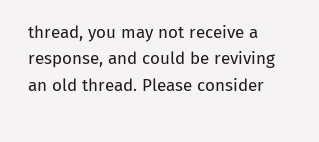thread, you may not receive a response, and could be reviving an old thread. Please consider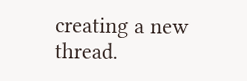creating a new thread.